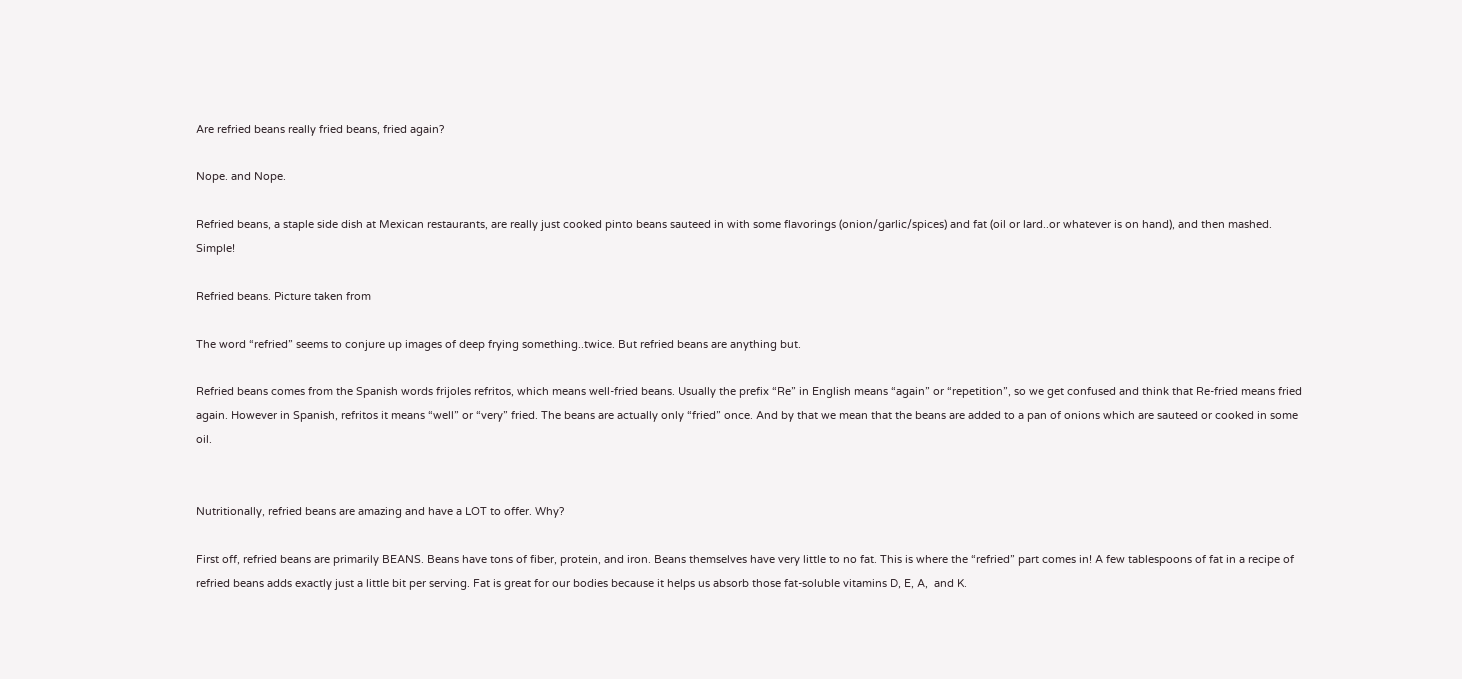Are refried beans really fried beans, fried again?

Nope. and Nope.

Refried beans, a staple side dish at Mexican restaurants, are really just cooked pinto beans sauteed in with some flavorings (onion/garlic/spices) and fat (oil or lard..or whatever is on hand), and then mashed. Simple!

Refried beans. Picture taken from

The word “refried” seems to conjure up images of deep frying something..twice. But refried beans are anything but.

Refried beans comes from the Spanish words frijoles refritos, which means well-fried beans. Usually the prefix “Re” in English means “again” or “repetition”, so we get confused and think that Re-fried means fried again. However in Spanish, refritos it means “well” or “very” fried. The beans are actually only “fried” once. And by that we mean that the beans are added to a pan of onions which are sauteed or cooked in some oil.


Nutritionally, refried beans are amazing and have a LOT to offer. Why?

First off, refried beans are primarily BEANS. Beans have tons of fiber, protein, and iron. Beans themselves have very little to no fat. This is where the “refried” part comes in! A few tablespoons of fat in a recipe of refried beans adds exactly just a little bit per serving. Fat is great for our bodies because it helps us absorb those fat-soluble vitamins D, E, A,  and K.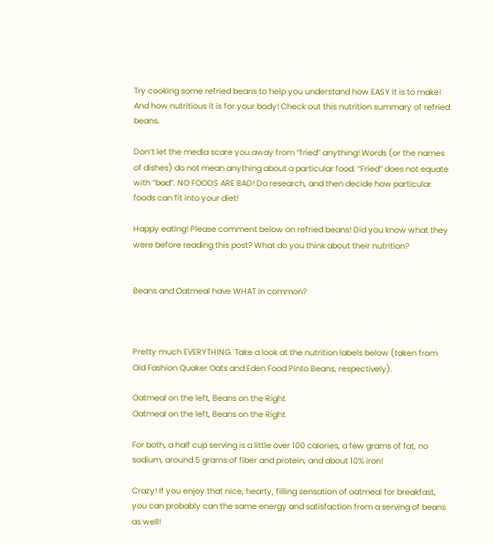Try cooking some refried beans to help you understand how EASY it is to make! And how nutritious it is for your body! Check out this nutrition summary of refried beans.

Don’t let the media scare you away from “fried” anything! Words (or the names of dishes) do not mean anything about a particular food. “Fried” does not equate with “bad”. NO FOODS ARE BAD! Do research, and then decide how particular foods can fit into your diet!

Happy eating! Please comment below on refried beans! Did you know what they were before reading this post? What do you think about their nutrition?


Beans and Oatmeal have WHAT in common?



Pretty much EVERYTHING. Take a look at the nutrition labels below (taken from Old Fashion Quaker Oats and Eden Food Pinto Beans, respectively).

Oatmeal on the left, Beans on the Right
Oatmeal on the left, Beans on the Right

For both, a half cup serving is a little over 100 calories, a few grams of fat, no sodium, around 5 grams of fiber and protein, and about 10% iron!

Crazy! If you enjoy that nice, hearty, filling sensation of oatmeal for breakfast, you can probably can the same energy and satisfaction from a serving of beans as well!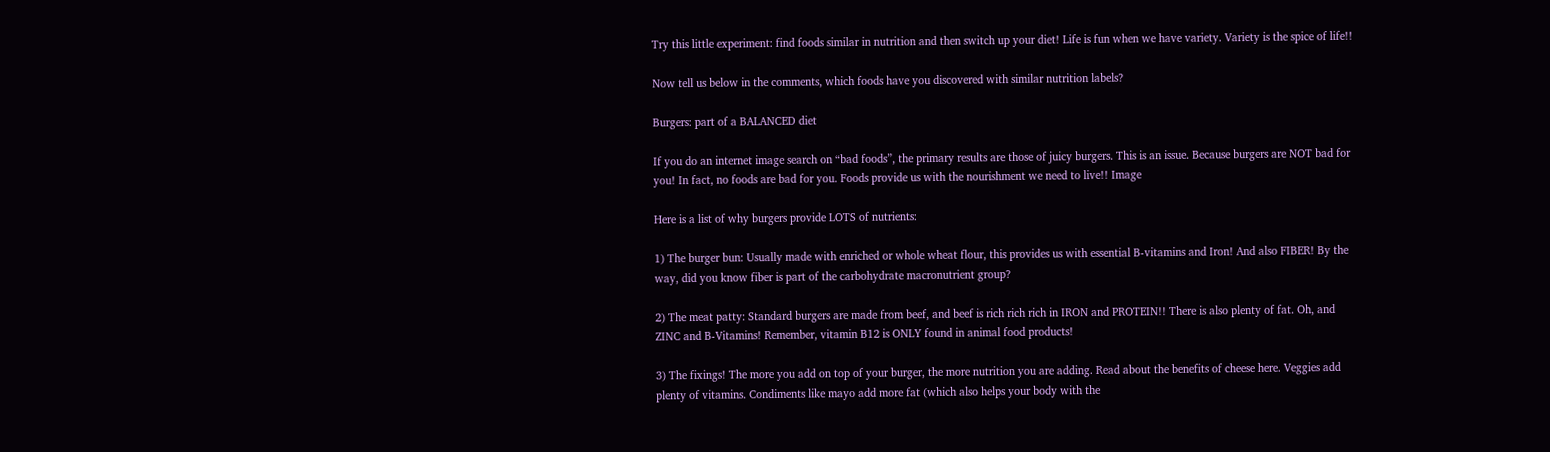Try this little experiment: find foods similar in nutrition and then switch up your diet! Life is fun when we have variety. Variety is the spice of life!!

Now tell us below in the comments, which foods have you discovered with similar nutrition labels?

Burgers: part of a BALANCED diet

If you do an internet image search on “bad foods”, the primary results are those of juicy burgers. This is an issue. Because burgers are NOT bad for you! In fact, no foods are bad for you. Foods provide us with the nourishment we need to live!! Image

Here is a list of why burgers provide LOTS of nutrients:

1) The burger bun: Usually made with enriched or whole wheat flour, this provides us with essential B-vitamins and Iron! And also FIBER! By the way, did you know fiber is part of the carbohydrate macronutrient group?

2) The meat patty: Standard burgers are made from beef, and beef is rich rich rich in IRON and PROTEIN!! There is also plenty of fat. Oh, and ZINC and B-Vitamins! Remember, vitamin B12 is ONLY found in animal food products!

3) The fixings! The more you add on top of your burger, the more nutrition you are adding. Read about the benefits of cheese here. Veggies add plenty of vitamins. Condiments like mayo add more fat (which also helps your body with the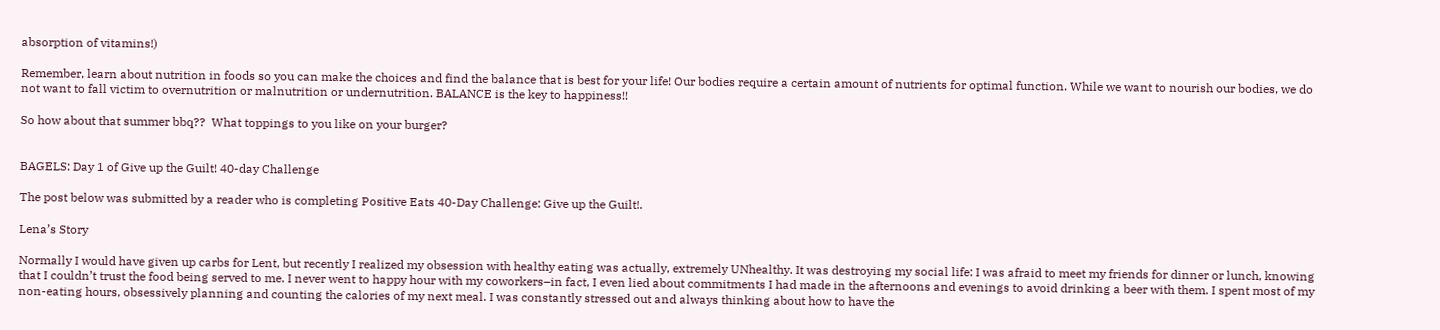absorption of vitamins!)

Remember, learn about nutrition in foods so you can make the choices and find the balance that is best for your life! Our bodies require a certain amount of nutrients for optimal function. While we want to nourish our bodies, we do not want to fall victim to overnutrition or malnutrition or undernutrition. BALANCE is the key to happiness!!

So how about that summer bbq??  What toppings to you like on your burger?


BAGELS: Day 1 of Give up the Guilt! 40-day Challenge

The post below was submitted by a reader who is completing Positive Eats 40-Day Challenge: Give up the Guilt!.

Lena’s Story

Normally I would have given up carbs for Lent, but recently I realized my obsession with healthy eating was actually, extremely UNhealthy. It was destroying my social life: I was afraid to meet my friends for dinner or lunch, knowing that I couldn’t trust the food being served to me. I never went to happy hour with my coworkers–in fact, I even lied about commitments I had made in the afternoons and evenings to avoid drinking a beer with them. I spent most of my non-eating hours, obsessively planning and counting the calories of my next meal. I was constantly stressed out and always thinking about how to have the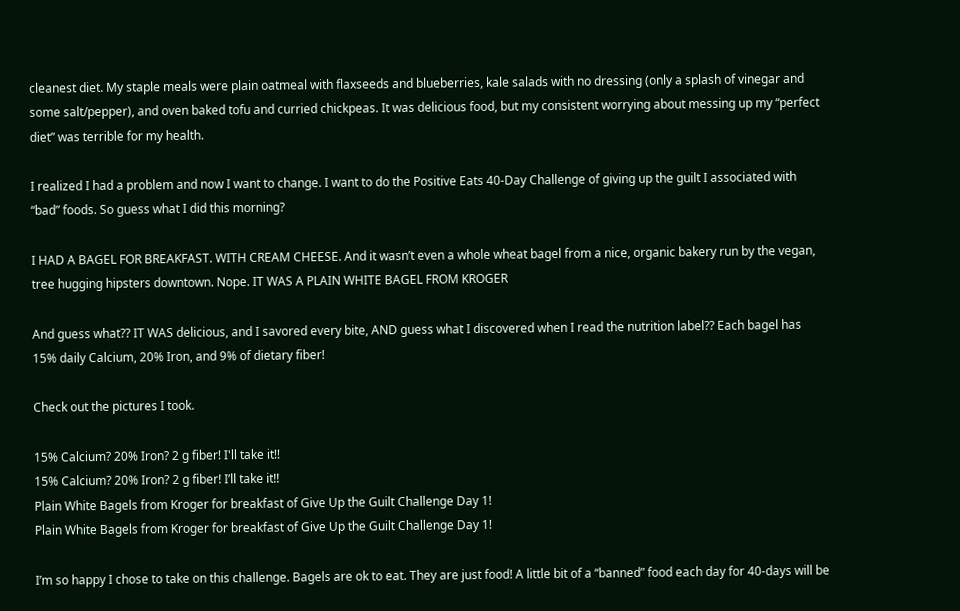cleanest diet. My staple meals were plain oatmeal with flaxseeds and blueberries, kale salads with no dressing (only a splash of vinegar and some salt/pepper), and oven baked tofu and curried chickpeas. It was delicious food, but my consistent worrying about messing up my “perfect diet” was terrible for my health.

I realized I had a problem and now I want to change. I want to do the Positive Eats 40-Day Challenge of giving up the guilt I associated with “bad” foods. So guess what I did this morning?

I HAD A BAGEL FOR BREAKFAST. WITH CREAM CHEESE. And it wasn’t even a whole wheat bagel from a nice, organic bakery run by the vegan, tree hugging hipsters downtown. Nope. IT WAS A PLAIN WHITE BAGEL FROM KROGER

And guess what?? IT WAS delicious, and I savored every bite, AND guess what I discovered when I read the nutrition label?? Each bagel has 15% daily Calcium, 20% Iron, and 9% of dietary fiber!

Check out the pictures I took.

15% Calcium? 20% Iron? 2 g fiber! I'll take it!!
15% Calcium? 20% Iron? 2 g fiber! I’ll take it!!
Plain White Bagels from Kroger for breakfast of Give Up the Guilt Challenge Day 1!
Plain White Bagels from Kroger for breakfast of Give Up the Guilt Challenge Day 1!

I’m so happy I chose to take on this challenge. Bagels are ok to eat. They are just food! A little bit of a “banned” food each day for 40-days will be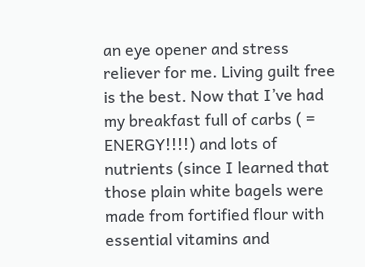an eye opener and stress reliever for me. Living guilt free is the best. Now that I’ve had my breakfast full of carbs ( = ENERGY!!!!) and lots of nutrients (since I learned that those plain white bagels were made from fortified flour with essential vitamins and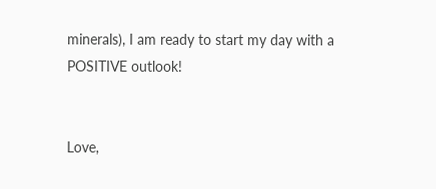minerals), I am ready to start my day with a POSITIVE outlook!


Love,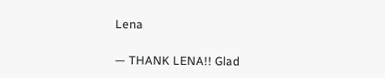Lena

— THANK LENA!! Glad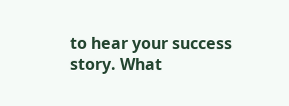to hear your success story. What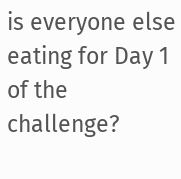is everyone else eating for Day 1 of the challenge?